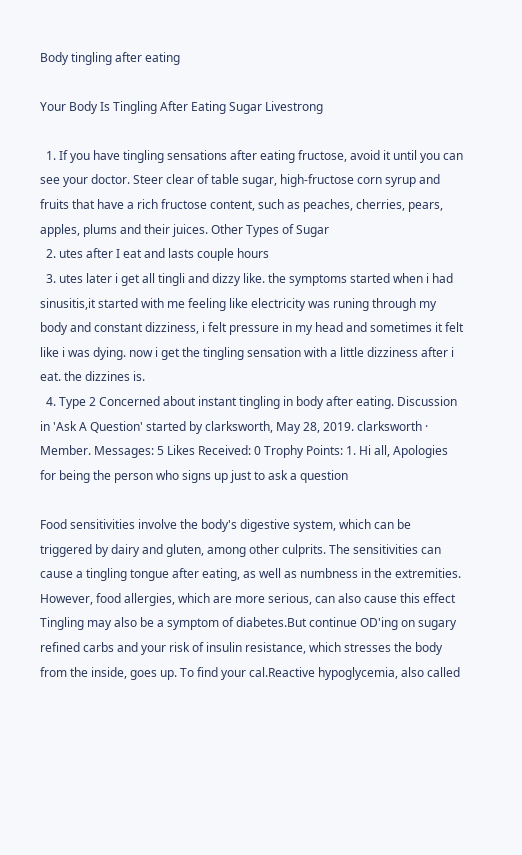Body tingling after eating

Your Body Is Tingling After Eating Sugar Livestrong

  1. If you have tingling sensations after eating fructose, avoid it until you can see your doctor. Steer clear of table sugar, high-fructose corn syrup and fruits that have a rich fructose content, such as peaches, cherries, pears, apples, plums and their juices. Other Types of Sugar
  2. utes after I eat and lasts couple hours
  3. utes later i get all tingli and dizzy like. the symptoms started when i had sinusitis,it started with me feeling like electricity was runing through my body and constant dizziness, i felt pressure in my head and sometimes it felt like i was dying. now i get the tingling sensation with a little dizziness after i eat. the dizzines is.
  4. Type 2 Concerned about instant tingling in body after eating. Discussion in 'Ask A Question' started by clarksworth, May 28, 2019. clarksworth · Member. Messages: 5 Likes Received: 0 Trophy Points: 1. Hi all, Apologies for being the person who signs up just to ask a question

Food sensitivities involve the body's digestive system, which can be triggered by dairy and gluten, among other culprits. The sensitivities can cause a tingling tongue after eating, as well as numbness in the extremities. However, food allergies, which are more serious, can also cause this effect Tingling may also be a symptom of diabetes.But continue OD'ing on sugary refined carbs and your risk of insulin resistance, which stresses the body from the inside, goes up. To find your cal.Reactive hypoglycemia, also called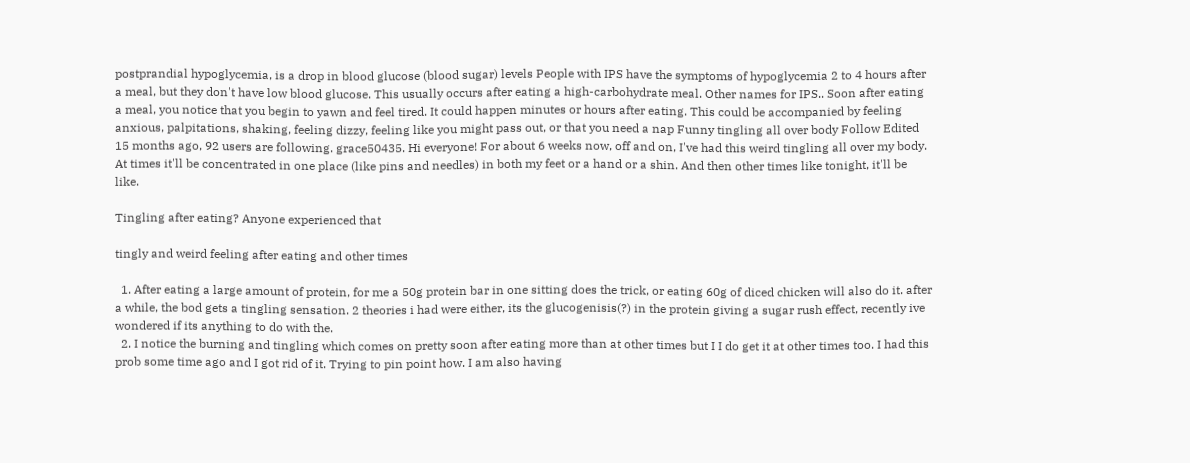postprandial hypoglycemia, is a drop in blood glucose (blood sugar) levels People with IPS have the symptoms of hypoglycemia 2 to 4 hours after a meal, but they don't have low blood glucose. This usually occurs after eating a high-carbohydrate meal. Other names for IPS.. Soon after eating a meal, you notice that you begin to yawn and feel tired. It could happen minutes or hours after eating. This could be accompanied by feeling anxious, palpitations, shaking, feeling dizzy, feeling like you might pass out, or that you need a nap Funny tingling all over body Follow Edited 15 months ago, 92 users are following. grace50435. Hi everyone! For about 6 weeks now, off and on, I've had this weird tingling all over my body. At times it'll be concentrated in one place (like pins and needles) in both my feet or a hand or a shin. And then other times like tonight, it'll be like.

Tingling after eating? Anyone experienced that

tingly and weird feeling after eating and other times

  1. After eating a large amount of protein, for me a 50g protein bar in one sitting does the trick, or eating 60g of diced chicken will also do it. after a while, the bod gets a tingling sensation. 2 theories i had were either, its the glucogenisis(?) in the protein giving a sugar rush effect, recently ive wondered if its anything to do with the.
  2. I notice the burning and tingling which comes on pretty soon after eating more than at other times but I I do get it at other times too. I had this prob some time ago and I got rid of it. Trying to pin point how. I am also having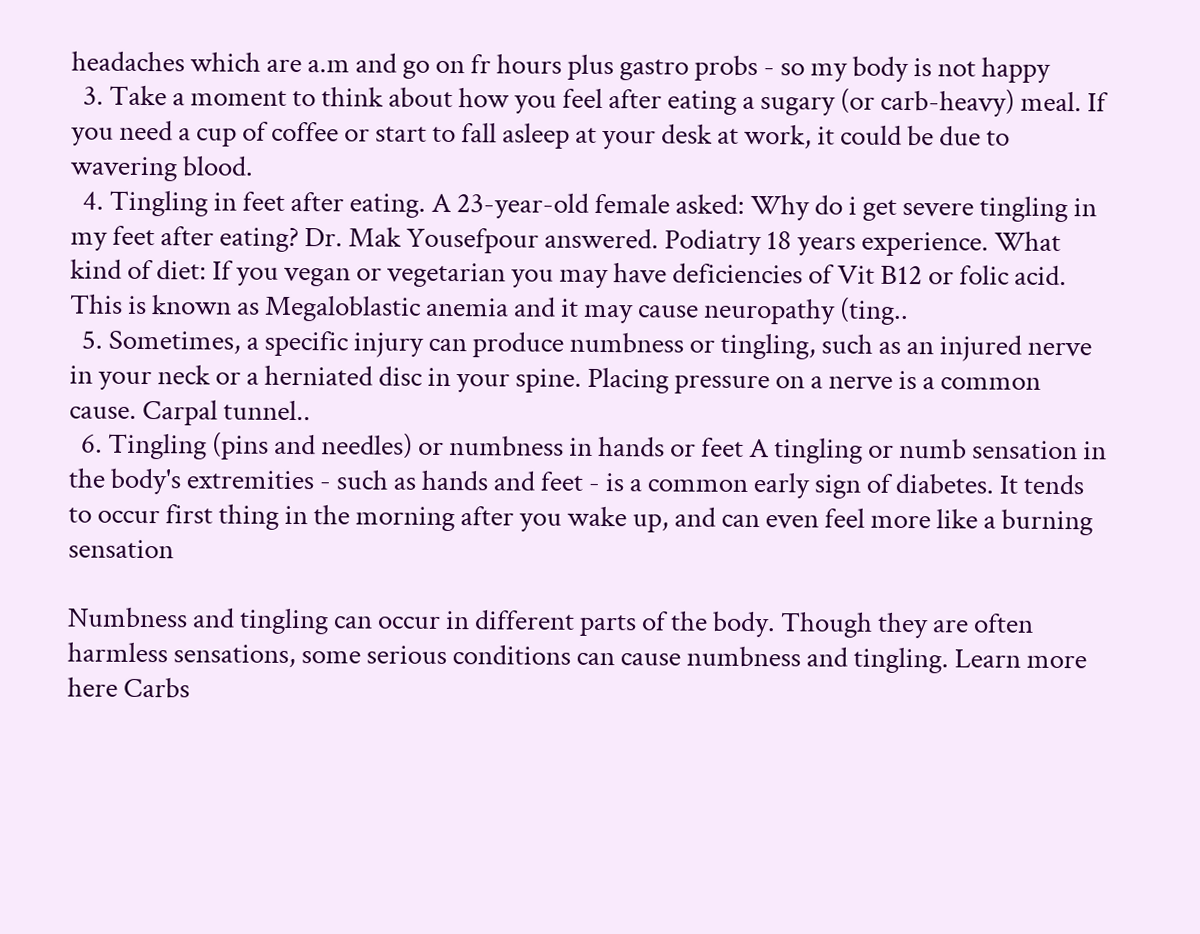headaches which are a.m and go on fr hours plus gastro probs - so my body is not happy
  3. Take a moment to think about how you feel after eating a sugary (or carb-heavy) meal. If you need a cup of coffee or start to fall asleep at your desk at work, it could be due to wavering blood.
  4. Tingling in feet after eating. A 23-year-old female asked: Why do i get severe tingling in my feet after eating? Dr. Mak Yousefpour answered. Podiatry 18 years experience. What kind of diet: If you vegan or vegetarian you may have deficiencies of Vit B12 or folic acid. This is known as Megaloblastic anemia and it may cause neuropathy (ting..
  5. Sometimes, a specific injury can produce numbness or tingling, such as an injured nerve in your neck or a herniated disc in your spine. Placing pressure on a nerve is a common cause. Carpal tunnel..
  6. Tingling (pins and needles) or numbness in hands or feet A tingling or numb sensation in the body's extremities - such as hands and feet - is a common early sign of diabetes. It tends to occur first thing in the morning after you wake up, and can even feel more like a burning sensation

Numbness and tingling can occur in different parts of the body. Though they are often harmless sensations, some serious conditions can cause numbness and tingling. Learn more here Carbs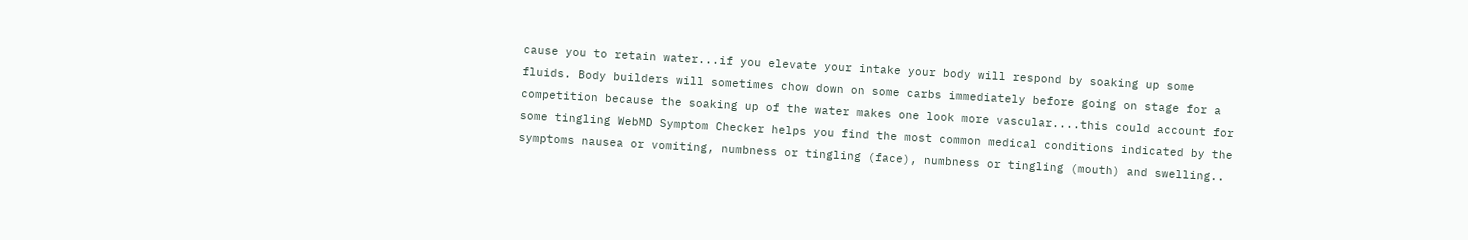cause you to retain water...if you elevate your intake your body will respond by soaking up some fluids. Body builders will sometimes chow down on some carbs immediately before going on stage for a competition because the soaking up of the water makes one look more vascular....this could account for some tingling WebMD Symptom Checker helps you find the most common medical conditions indicated by the symptoms nausea or vomiting, numbness or tingling (face), numbness or tingling (mouth) and swelling..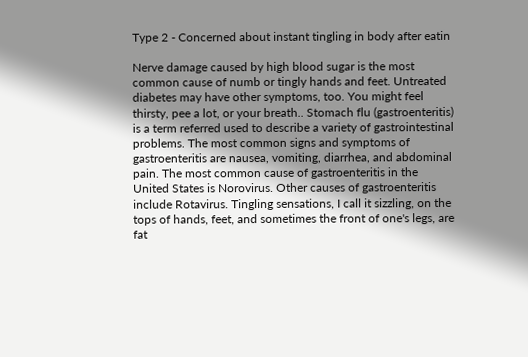Type 2 - Concerned about instant tingling in body after eatin

Nerve damage caused by high blood sugar is the most common cause of numb or tingly hands and feet. Untreated diabetes may have other symptoms, too. You might feel thirsty, pee a lot, or your breath.. Stomach flu (gastroenteritis) is a term referred used to describe a variety of gastrointestinal problems. The most common signs and symptoms of gastroenteritis are nausea, vomiting, diarrhea, and abdominal pain. The most common cause of gastroenteritis in the United States is Norovirus. Other causes of gastroenteritis include Rotavirus. Tingling sensations, I call it sizzling, on the tops of hands, feet, and sometimes the front of one's legs, are fat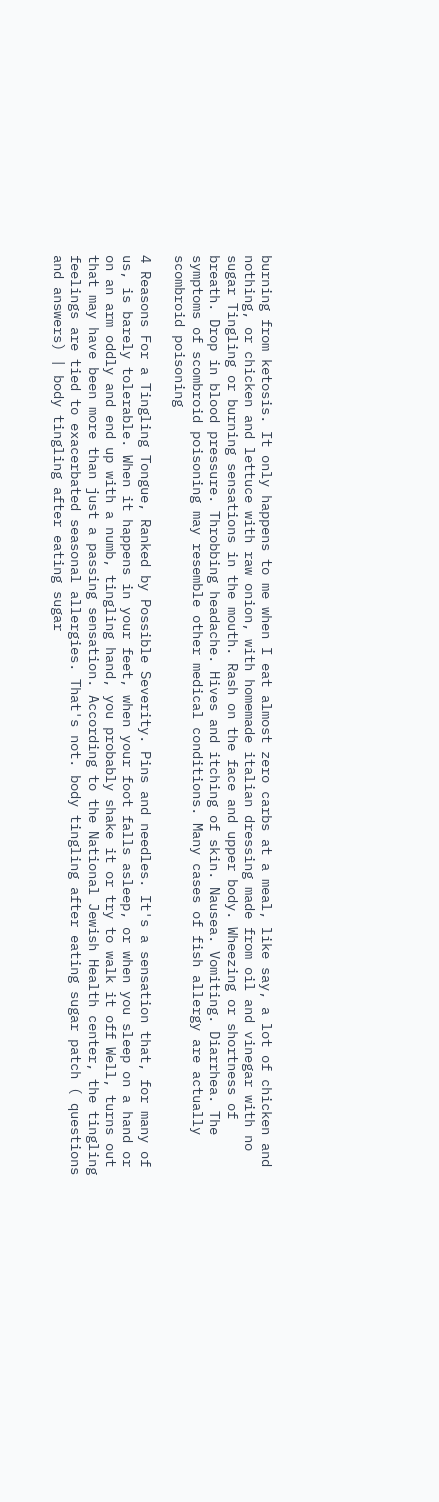burning from ketosis. It only happens to me when I eat almost zero carbs at a meal, like say, a lot of chicken and nothing, or chicken and lettuce with raw onion, with homemade italian dressing made from oil and vinegar with no sugar Tingling or burning sensations in the mouth. Rash on the face and upper body. Wheezing or shortness of breath. Drop in blood pressure. Throbbing headache. Hives and itching of skin. Nausea. Vomiting. Diarrhea. The symptoms of scombroid poisoning may resemble other medical conditions. Many cases of fish allergy are actually scombroid poisoning

4 Reasons For a Tingling Tongue, Ranked by Possible Severity. Pins and needles. It's a sensation that, for many of us, is barely tolerable. When it happens in your feet, when your foot falls asleep, or when you sleep on a hand or on an arm oddly and end up with a numb, tingling hand, you probably shake it or try to walk it off Well, turns out that may have been more than just a passing sensation. According to the National Jewish Health center, the tingling feelings are tied to exacerbated seasonal allergies. That's not. body tingling after eating sugar patch ( questions and answers) | body tingling after eating sugar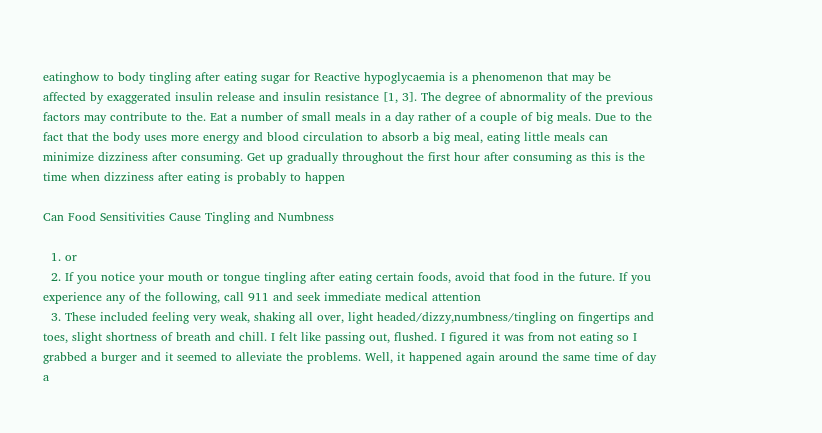eatinghow to body tingling after eating sugar for Reactive hypoglycaemia is a phenomenon that may be affected by exaggerated insulin release and insulin resistance [1, 3]. The degree of abnormality of the previous factors may contribute to the. Eat a number of small meals in a day rather of a couple of big meals. Due to the fact that the body uses more energy and blood circulation to absorb a big meal, eating little meals can minimize dizziness after consuming. Get up gradually throughout the first hour after consuming as this is the time when dizziness after eating is probably to happen

Can Food Sensitivities Cause Tingling and Numbness

  1. or
  2. If you notice your mouth or tongue tingling after eating certain foods, avoid that food in the future. If you experience any of the following, call 911 and seek immediate medical attention
  3. These included feeling very weak, shaking all over, light headed/dizzy,numbness/tingling on fingertips and toes, slight shortness of breath and chill. I felt like passing out, flushed. I figured it was from not eating so I grabbed a burger and it seemed to alleviate the problems. Well, it happened again around the same time of day a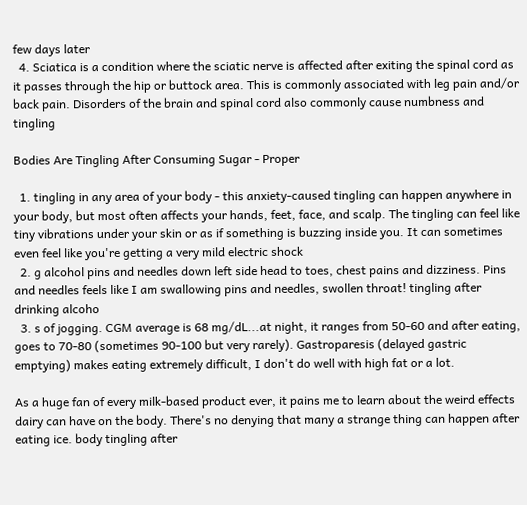few days later
  4. Sciatica is a condition where the sciatic nerve is affected after exiting the spinal cord as it passes through the hip or buttock area. This is commonly associated with leg pain and/or back pain. Disorders of the brain and spinal cord also commonly cause numbness and tingling

Bodies Are Tingling After Consuming Sugar - Proper

  1. tingling in any area of your body - this anxiety-caused tingling can happen anywhere in your body, but most often affects your hands, feet, face, and scalp. The tingling can feel like tiny vibrations under your skin or as if something is buzzing inside you. It can sometimes even feel like you're getting a very mild electric shock
  2. g alcohol pins and needles down left side head to toes, chest pains and dizziness. Pins and needles feels like I am swallowing pins and needles, swollen throat! tingling after drinking alcoho
  3. s of jogging. CGM average is 68 mg/dL...at night, it ranges from 50-60 and after eating, goes to 70-80 (sometimes 90-100 but very rarely). Gastroparesis (delayed gastric emptying) makes eating extremely difficult, I don't do well with high fat or a lot.

As a huge fan of every milk-based product ever, it pains me to learn about the weird effects dairy can have on the body. There's no denying that many a strange thing can happen after eating ice. body tingling after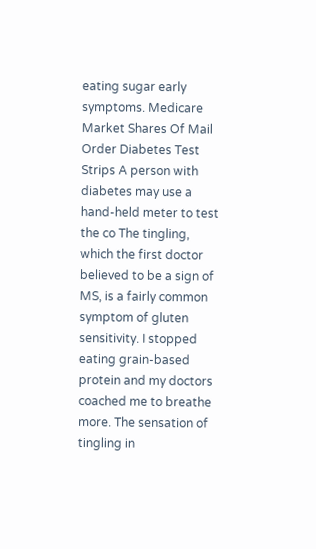eating sugar early symptoms. Medicare Market Shares Of Mail Order Diabetes Test Strips A person with diabetes may use a hand-held meter to test the co The tingling, which the first doctor believed to be a sign of MS, is a fairly common symptom of gluten sensitivity. I stopped eating grain-based protein and my doctors coached me to breathe more. The sensation of tingling in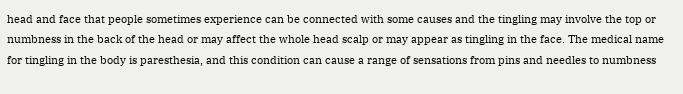head and face that people sometimes experience can be connected with some causes and the tingling may involve the top or numbness in the back of the head or may affect the whole head scalp or may appear as tingling in the face. The medical name for tingling in the body is paresthesia, and this condition can cause a range of sensations from pins and needles to numbness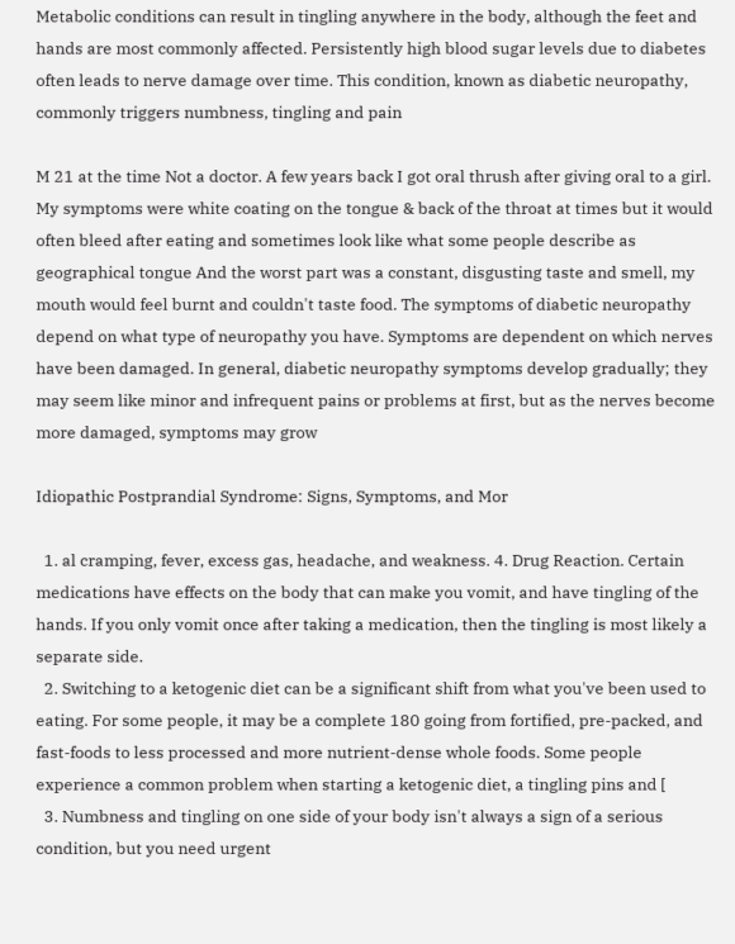Metabolic conditions can result in tingling anywhere in the body, although the feet and hands are most commonly affected. Persistently high blood sugar levels due to diabetes often leads to nerve damage over time. This condition, known as diabetic neuropathy, commonly triggers numbness, tingling and pain

M 21 at the time Not a doctor. A few years back I got oral thrush after giving oral to a girl. My symptoms were white coating on the tongue & back of the throat at times but it would often bleed after eating and sometimes look like what some people describe as geographical tongue And the worst part was a constant, disgusting taste and smell, my mouth would feel burnt and couldn't taste food. The symptoms of diabetic neuropathy depend on what type of neuropathy you have. Symptoms are dependent on which nerves have been damaged. In general, diabetic neuropathy symptoms develop gradually; they may seem like minor and infrequent pains or problems at first, but as the nerves become more damaged, symptoms may grow

Idiopathic Postprandial Syndrome: Signs, Symptoms, and Mor

  1. al cramping, fever, excess gas, headache, and weakness. 4. Drug Reaction. Certain medications have effects on the body that can make you vomit, and have tingling of the hands. If you only vomit once after taking a medication, then the tingling is most likely a separate side.
  2. Switching to a ketogenic diet can be a significant shift from what you've been used to eating. For some people, it may be a complete 180 going from fortified, pre-packed, and fast-foods to less processed and more nutrient-dense whole foods. Some people experience a common problem when starting a ketogenic diet, a tingling pins and [
  3. Numbness and tingling on one side of your body isn't always a sign of a serious condition, but you need urgent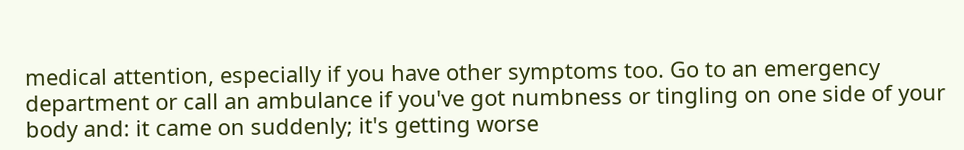medical attention, especially if you have other symptoms too. Go to an emergency department or call an ambulance if you've got numbness or tingling on one side of your body and: it came on suddenly; it's getting worse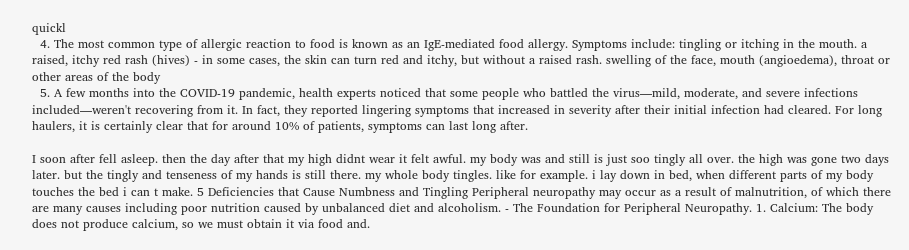quickl
  4. The most common type of allergic reaction to food is known as an IgE-mediated food allergy. Symptoms include: tingling or itching in the mouth. a raised, itchy red rash (hives) - in some cases, the skin can turn red and itchy, but without a raised rash. swelling of the face, mouth (angioedema), throat or other areas of the body
  5. A few months into the COVID-19 pandemic, health experts noticed that some people who battled the virus—mild, moderate, and severe infections included—weren't recovering from it. In fact, they reported lingering symptoms that increased in severity after their initial infection had cleared. For long haulers, it is certainly clear that for around 10% of patients, symptoms can last long after.

I soon after fell asleep. then the day after that my high didnt wear it felt awful. my body was and still is just soo tingly all over. the high was gone two days later. but the tingly and tenseness of my hands is still there. my whole body tingles. like for example. i lay down in bed, when different parts of my body touches the bed i can t make. 5 Deficiencies that Cause Numbness and Tingling Peripheral neuropathy may occur as a result of malnutrition, of which there are many causes including poor nutrition caused by unbalanced diet and alcoholism. - The Foundation for Peripheral Neuropathy. 1. Calcium: The body does not produce calcium, so we must obtain it via food and.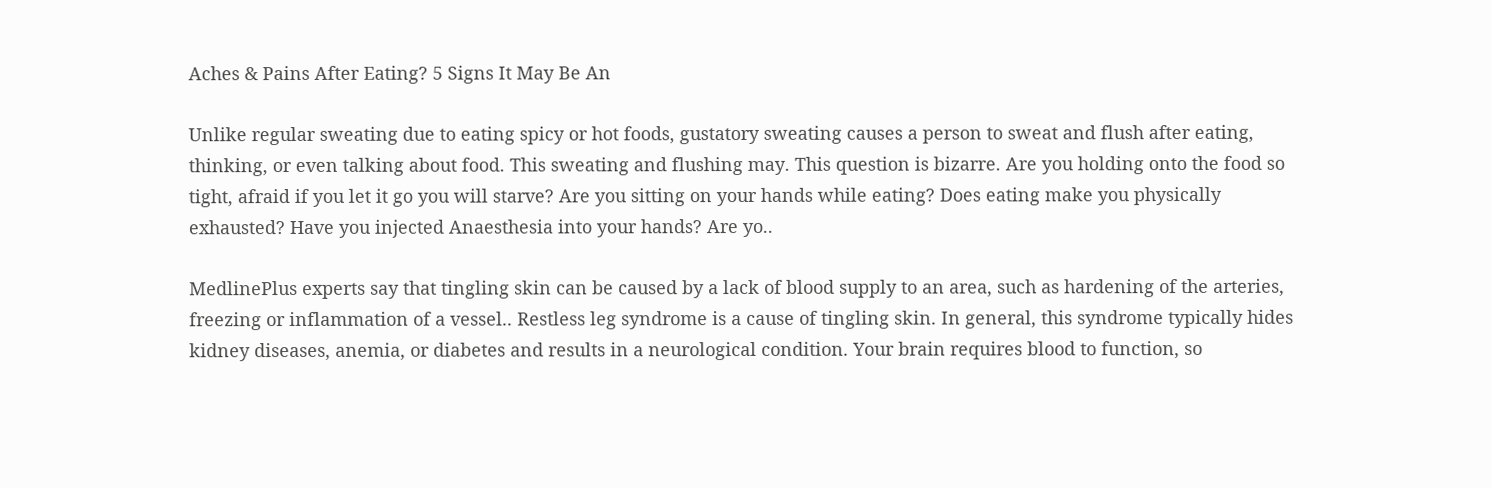Aches & Pains After Eating? 5 Signs It May Be An

Unlike regular sweating due to eating spicy or hot foods, gustatory sweating causes a person to sweat and flush after eating, thinking, or even talking about food. This sweating and flushing may. This question is bizarre. Are you holding onto the food so tight, afraid if you let it go you will starve? Are you sitting on your hands while eating? Does eating make you physically exhausted? Have you injected Anaesthesia into your hands? Are yo..

MedlinePlus experts say that tingling skin can be caused by a lack of blood supply to an area, such as hardening of the arteries, freezing or inflammation of a vessel.. Restless leg syndrome is a cause of tingling skin. In general, this syndrome typically hides kidney diseases, anemia, or diabetes and results in a neurological condition. Your brain requires blood to function, so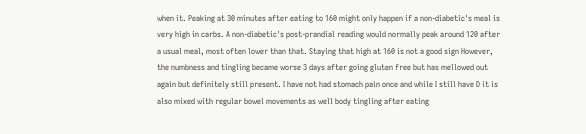when it. Peaking at 30 minutes after eating to 160 might only happen if a non-diabetic's meal is very high in carbs. A non-diabetic's post-prandial reading would normally peak around 120 after a usual meal, most often lower than that. Staying that high at 160 is not a good sign However, the numbness and tingling became worse 3 days after going gluten free but has mellowed out again but definitely still present. I have not had stomach pain once and while I still have D it is also mixed with regular bowel movements as well body tingling after eating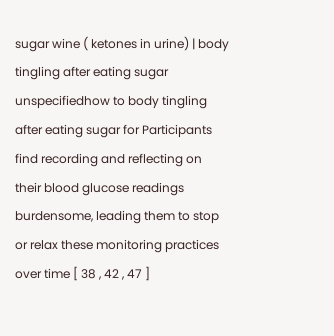sugar wine ( ketones in urine) | body tingling after eating sugar unspecifiedhow to body tingling after eating sugar for Participants find recording and reflecting on their blood glucose readings burdensome, leading them to stop or relax these monitoring practices over time [ 38 , 42 , 47 ]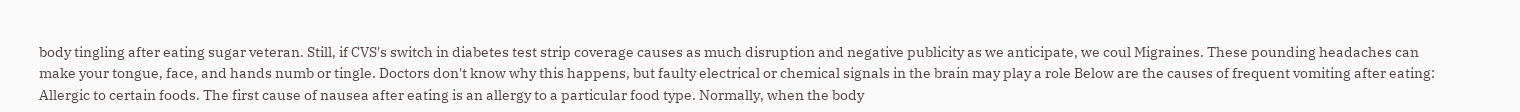body tingling after eating sugar veteran. Still, if CVS's switch in diabetes test strip coverage causes as much disruption and negative publicity as we anticipate, we coul Migraines. These pounding headaches can make your tongue, face, and hands numb or tingle. Doctors don't know why this happens, but faulty electrical or chemical signals in the brain may play a role Below are the causes of frequent vomiting after eating: Allergic to certain foods. The first cause of nausea after eating is an allergy to a particular food type. Normally, when the body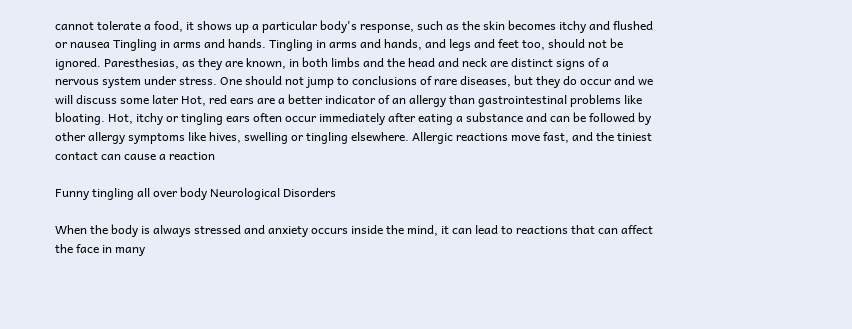cannot tolerate a food, it shows up a particular body's response, such as the skin becomes itchy and flushed or nausea Tingling in arms and hands. Tingling in arms and hands, and legs and feet too, should not be ignored. Paresthesias, as they are known, in both limbs and the head and neck are distinct signs of a nervous system under stress. One should not jump to conclusions of rare diseases, but they do occur and we will discuss some later Hot, red ears are a better indicator of an allergy than gastrointestinal problems like bloating. Hot, itchy or tingling ears often occur immediately after eating a substance and can be followed by other allergy symptoms like hives, swelling or tingling elsewhere. Allergic reactions move fast, and the tiniest contact can cause a reaction

Funny tingling all over body Neurological Disorders

When the body is always stressed and anxiety occurs inside the mind, it can lead to reactions that can affect the face in many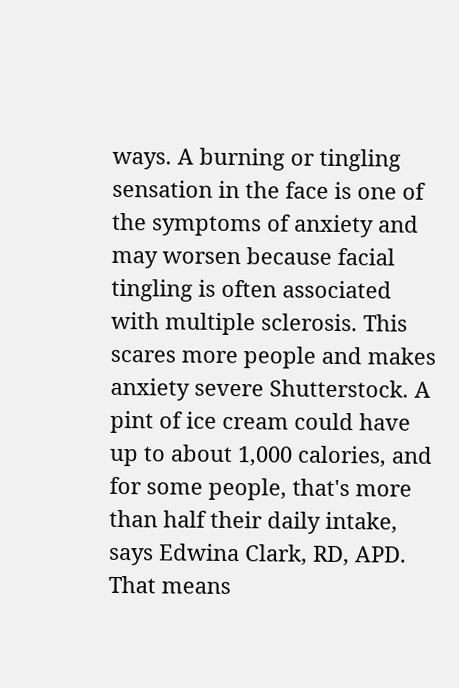ways. A burning or tingling sensation in the face is one of the symptoms of anxiety and may worsen because facial tingling is often associated with multiple sclerosis. This scares more people and makes anxiety severe Shutterstock. A pint of ice cream could have up to about 1,000 calories, and for some people, that's more than half their daily intake, says Edwina Clark, RD, APD. That means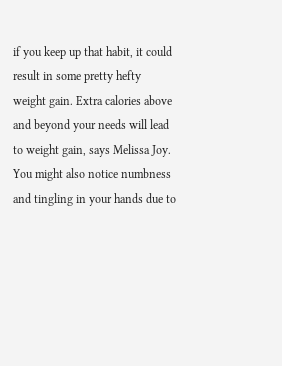if you keep up that habit, it could result in some pretty hefty weight gain. Extra calories above and beyond your needs will lead to weight gain, says Melissa Joy. You might also notice numbness and tingling in your hands due to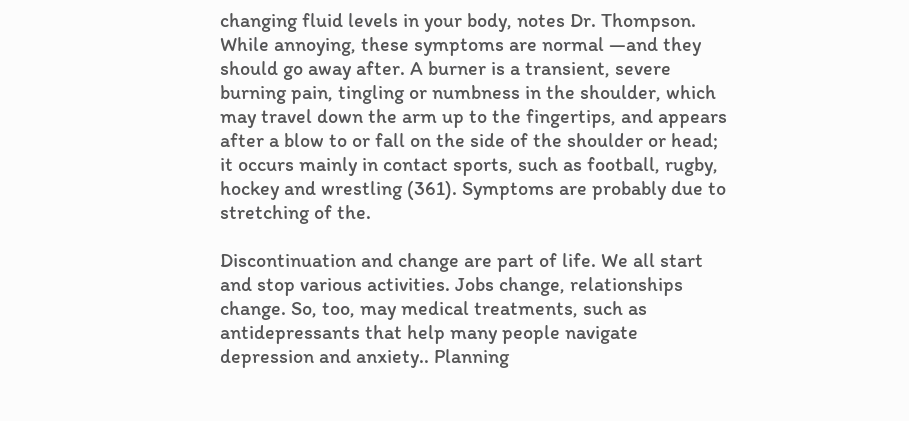changing fluid levels in your body, notes Dr. Thompson. While annoying, these symptoms are normal —and they should go away after. A burner is a transient, severe burning pain, tingling or numbness in the shoulder, which may travel down the arm up to the fingertips, and appears after a blow to or fall on the side of the shoulder or head; it occurs mainly in contact sports, such as football, rugby, hockey and wrestling (361). Symptoms are probably due to stretching of the.

Discontinuation and change are part of life. We all start and stop various activities. Jobs change, relationships change. So, too, may medical treatments, such as antidepressants that help many people navigate depression and anxiety.. Planning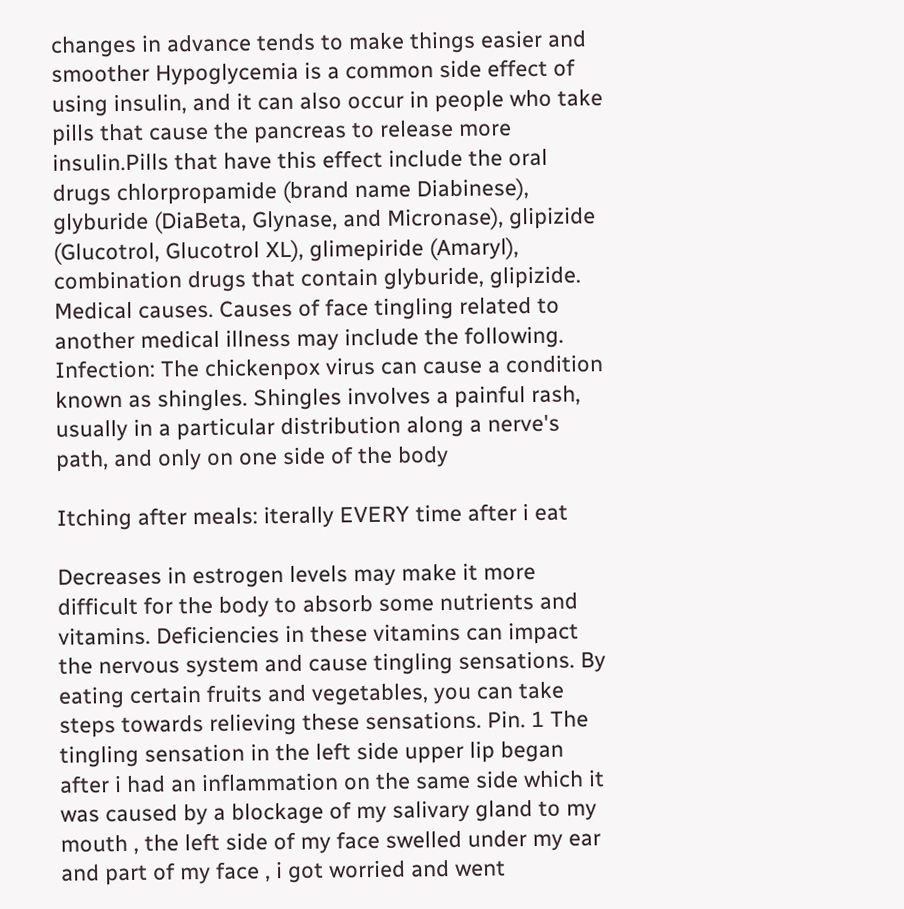changes in advance tends to make things easier and smoother Hypoglycemia is a common side effect of using insulin, and it can also occur in people who take pills that cause the pancreas to release more insulin.Pills that have this effect include the oral drugs chlorpropamide (brand name Diabinese), glyburide (DiaBeta, Glynase, and Micronase), glipizide (Glucotrol, Glucotrol XL), glimepiride (Amaryl), combination drugs that contain glyburide, glipizide. Medical causes. Causes of face tingling related to another medical illness may include the following. Infection: The chickenpox virus can cause a condition known as shingles. Shingles involves a painful rash, usually in a particular distribution along a nerve's path, and only on one side of the body

Itching after meals: iterally EVERY time after i eat

Decreases in estrogen levels may make it more difficult for the body to absorb some nutrients and vitamins. Deficiencies in these vitamins can impact the nervous system and cause tingling sensations. By eating certain fruits and vegetables, you can take steps towards relieving these sensations. Pin. 1 The tingling sensation in the left side upper lip began after i had an inflammation on the same side which it was caused by a blockage of my salivary gland to my mouth , the left side of my face swelled under my ear and part of my face , i got worried and went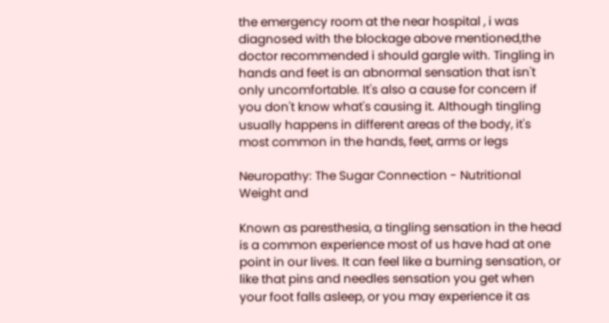the emergency room at the near hospital , i was diagnosed with the blockage above mentioned,the doctor recommended i should gargle with. Tingling in hands and feet is an abnormal sensation that isn't only uncomfortable. It's also a cause for concern if you don't know what's causing it. Although tingling usually happens in different areas of the body, it's most common in the hands, feet, arms or legs

Neuropathy: The Sugar Connection - Nutritional Weight and

Known as paresthesia, a tingling sensation in the head is a common experience most of us have had at one point in our lives. It can feel like a burning sensation, or like that pins and needles sensation you get when your foot falls asleep, or you may experience it as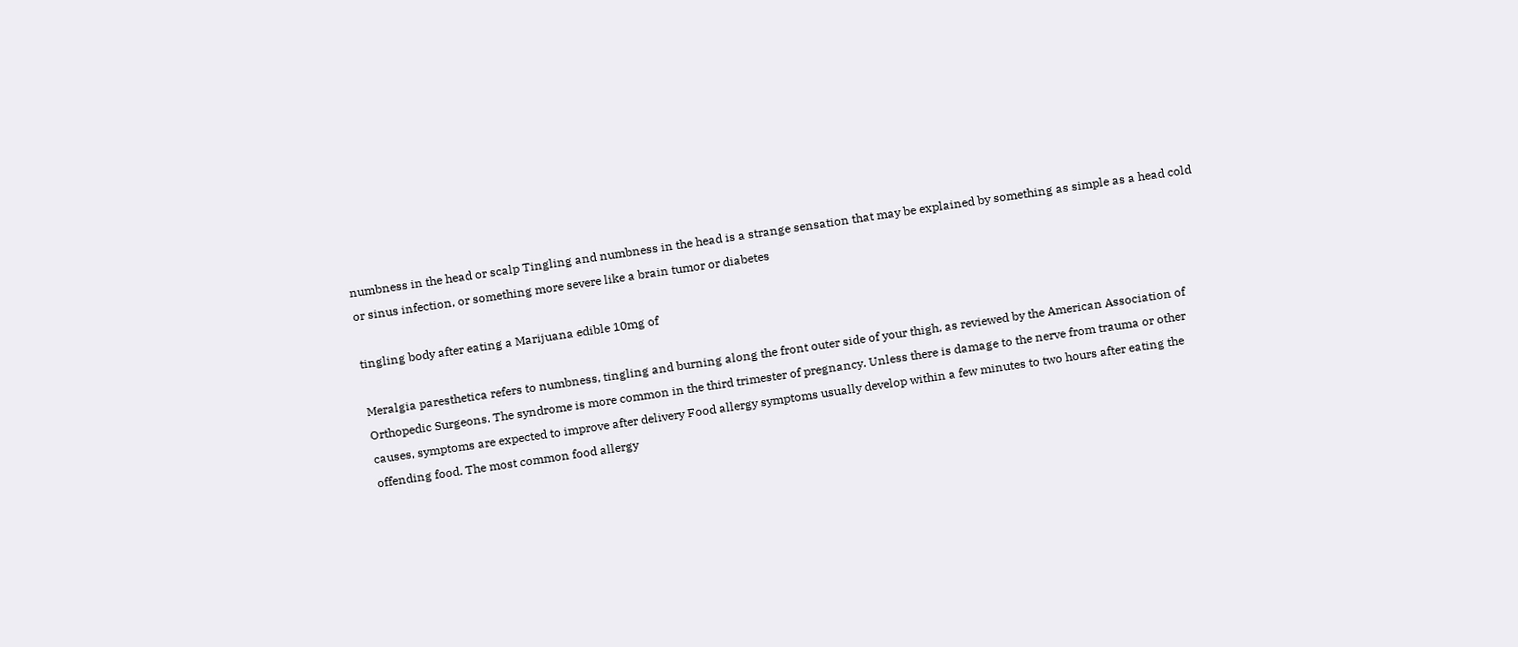numbness in the head or scalp Tingling and numbness in the head is a strange sensation that may be explained by something as simple as a head cold or sinus infection, or something more severe like a brain tumor or diabetes

tingling body after eating a Marijuana edible 10mg of

Meralgia paresthetica refers to numbness, tingling and burning along the front outer side of your thigh, as reviewed by the American Association of Orthopedic Surgeons. The syndrome is more common in the third trimester of pregnancy. Unless there is damage to the nerve from trauma or other causes, symptoms are expected to improve after delivery Food allergy symptoms usually develop within a few minutes to two hours after eating the offending food. The most common food allergy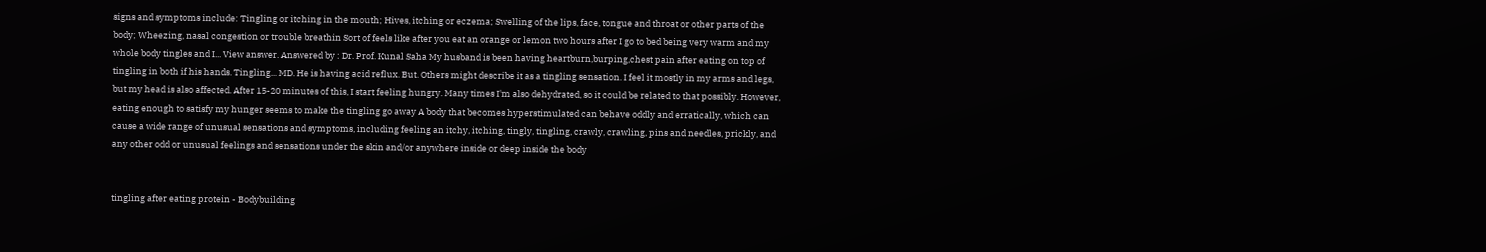signs and symptoms include: Tingling or itching in the mouth; Hives, itching or eczema; Swelling of the lips, face, tongue and throat or other parts of the body; Wheezing, nasal congestion or trouble breathin Sort of feels like after you eat an orange or lemon two hours after I go to bed being very warm and my whole body tingles and I... View answer. Answered by : Dr. Prof. Kunal Saha My husband is been having heartburn,burping,chest pain after eating on top of tingling in both if his hands. Tingling... MD. He is having acid reflux. But. Others might describe it as a tingling sensation. I feel it mostly in my arms and legs, but my head is also affected. After 15-20 minutes of this, I start feeling hungry. Many times I'm also dehydrated, so it could be related to that possibly. However, eating enough to satisfy my hunger seems to make the tingling go away A body that becomes hyperstimulated can behave oddly and erratically, which can cause a wide range of unusual sensations and symptoms, including feeling an itchy, itching, tingly, tingling, crawly, crawling, pins and needles, prickly, and any other odd or unusual feelings and sensations under the skin and/or anywhere inside or deep inside the body


tingling after eating protein - Bodybuilding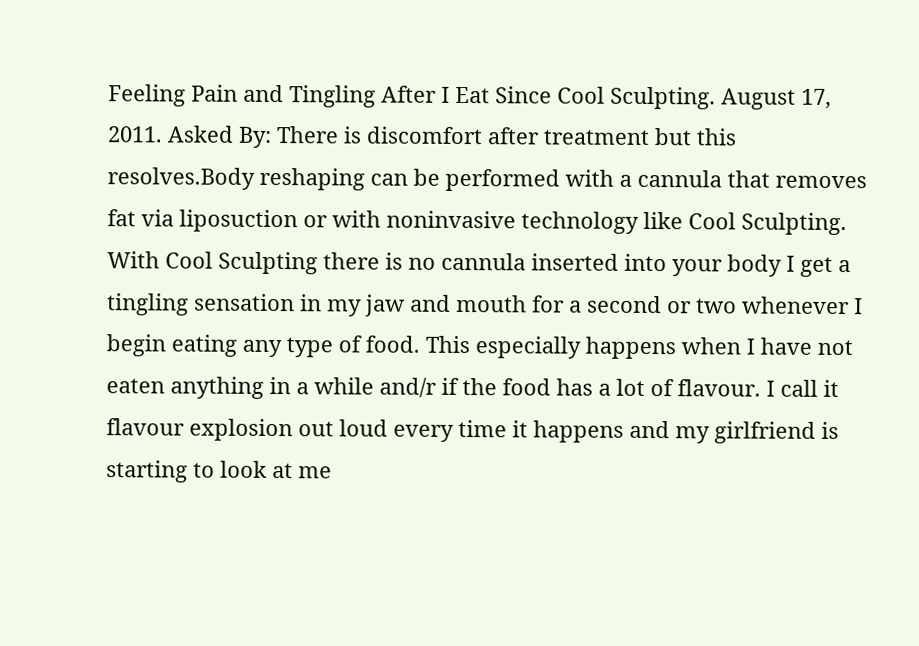Feeling Pain and Tingling After I Eat Since Cool Sculpting. August 17, 2011. Asked By: There is discomfort after treatment but this resolves.Body reshaping can be performed with a cannula that removes fat via liposuction or with noninvasive technology like Cool Sculpting. With Cool Sculpting there is no cannula inserted into your body I get a tingling sensation in my jaw and mouth for a second or two whenever I begin eating any type of food. This especially happens when I have not eaten anything in a while and/r if the food has a lot of flavour. I call it flavour explosion out loud every time it happens and my girlfriend is starting to look at me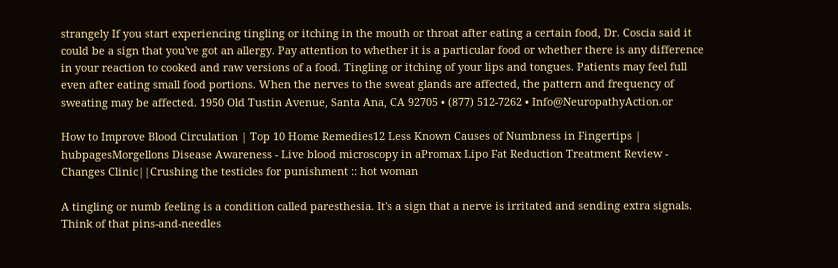strangely If you start experiencing tingling or itching in the mouth or throat after eating a certain food, Dr. Coscia said it could be a sign that you've got an allergy. Pay attention to whether it is a particular food or whether there is any difference in your reaction to cooked and raw versions of a food. Tingling or itching of your lips and tongues. Patients may feel full even after eating small food portions. When the nerves to the sweat glands are affected, the pattern and frequency of sweating may be affected. 1950 Old Tustin Avenue, Santa Ana, CA 92705 • (877) 512-7262 • Info@NeuropathyAction.or

How to Improve Blood Circulation | Top 10 Home Remedies12 Less Known Causes of Numbness in Fingertips | hubpagesMorgellons Disease Awareness - Live blood microscopy in aPromax Lipo Fat Reduction Treatment Review - Changes Clinic||Crushing the testicles for punishment :: hot woman

A tingling or numb feeling is a condition called paresthesia. It's a sign that a nerve is irritated and sending extra signals. Think of that pins-and-needles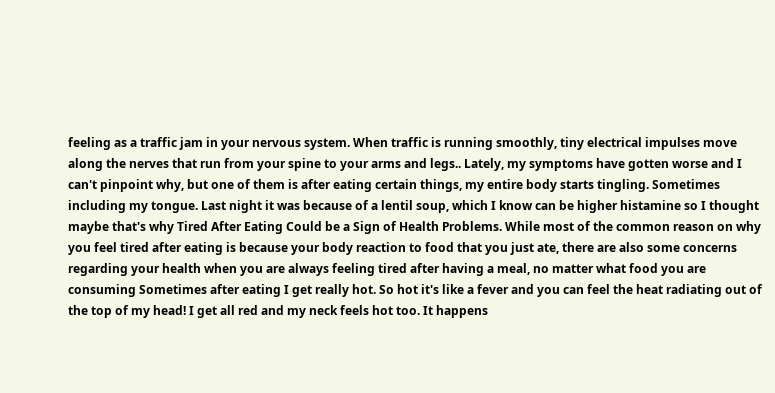feeling as a traffic jam in your nervous system. When traffic is running smoothly, tiny electrical impulses move along the nerves that run from your spine to your arms and legs.. Lately, my symptoms have gotten worse and I can't pinpoint why, but one of them is after eating certain things, my entire body starts tingling. Sometimes including my tongue. Last night it was because of a lentil soup, which I know can be higher histamine so I thought maybe that's why Tired After Eating Could be a Sign of Health Problems. While most of the common reason on why you feel tired after eating is because your body reaction to food that you just ate, there are also some concerns regarding your health when you are always feeling tired after having a meal, no matter what food you are consuming Sometimes after eating I get really hot. So hot it's like a fever and you can feel the heat radiating out of the top of my head! I get all red and my neck feels hot too. It happens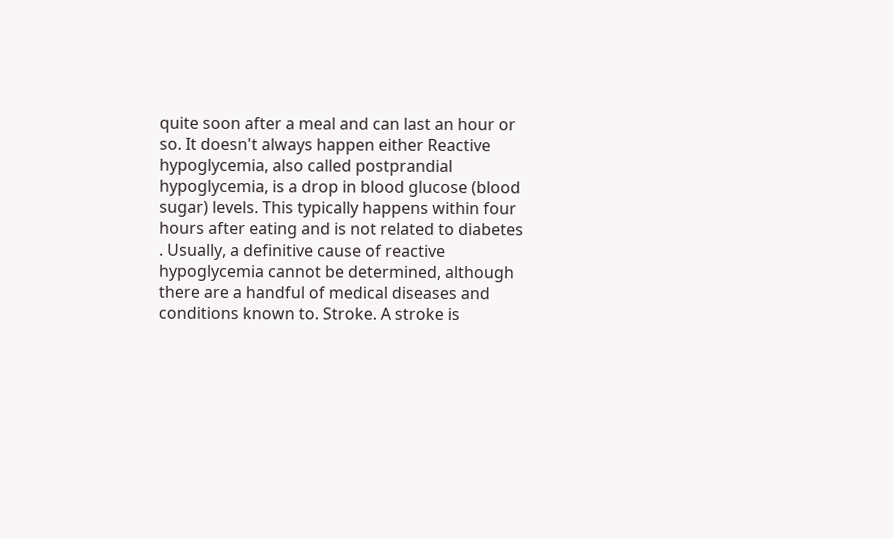quite soon after a meal and can last an hour or so. It doesn't always happen either Reactive hypoglycemia, also called postprandial hypoglycemia, is a drop in blood glucose (blood sugar) levels. This typically happens within four hours after eating and is not related to diabetes . Usually, a definitive cause of reactive hypoglycemia cannot be determined, although there are a handful of medical diseases and conditions known to. Stroke. A stroke is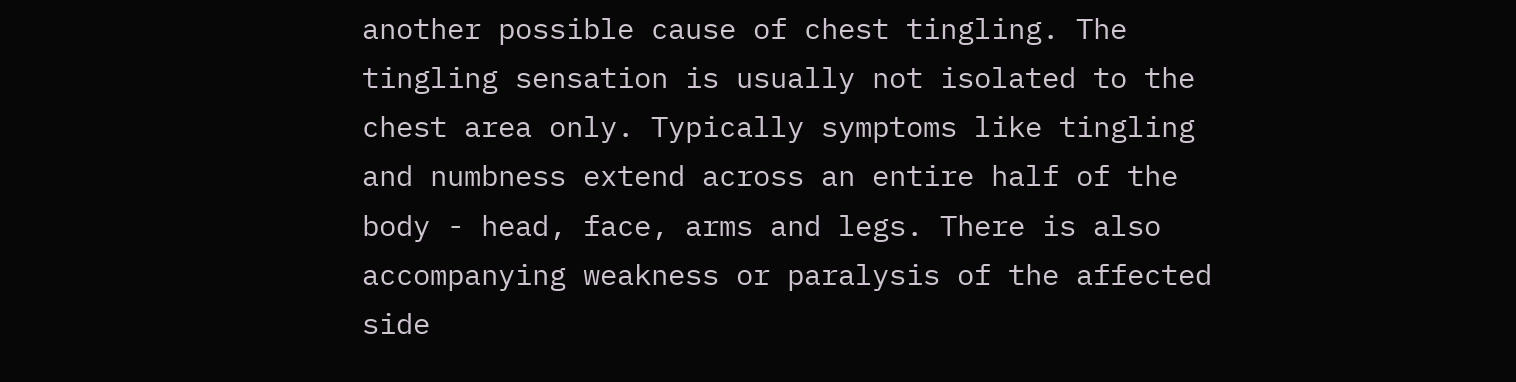another possible cause of chest tingling. The tingling sensation is usually not isolated to the chest area only. Typically symptoms like tingling and numbness extend across an entire half of the body - head, face, arms and legs. There is also accompanying weakness or paralysis of the affected side